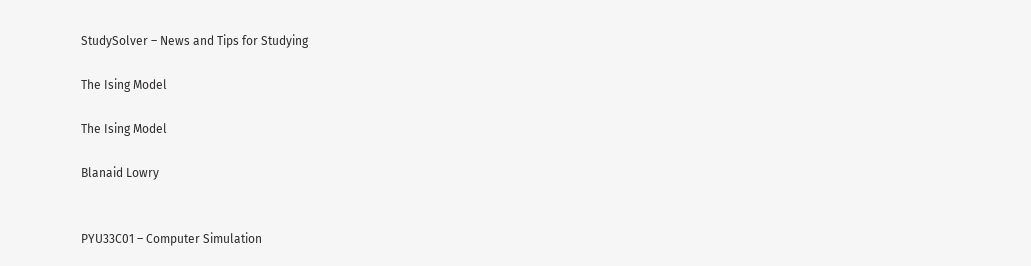StudySolver – News and Tips for Studying

The Ising Model

The Ising Model

Blanaid Lowry


PYU33C01 – Computer Simulation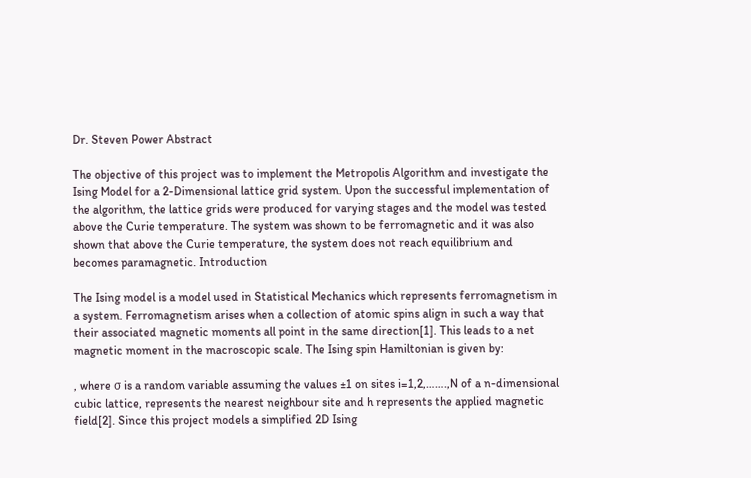Dr. Steven Power Abstract

The objective of this project was to implement the Metropolis Algorithm and investigate the Ising Model for a 2-Dimensional lattice grid system. Upon the successful implementation of the algorithm, the lattice grids were produced for varying stages and the model was tested above the Curie temperature. The system was shown to be ferromagnetic and it was also shown that above the Curie temperature, the system does not reach equilibrium and becomes paramagnetic. Introduction

The Ising model is a model used in Statistical Mechanics which represents ferromagnetism in a system. Ferromagnetism arises when a collection of atomic spins align in such a way that their associated magnetic moments all point in the same direction[1]. This leads to a net magnetic moment in the macroscopic scale. The Ising spin Hamiltonian is given by:

, where σ is a random variable assuming the values ±1 on sites i=1,2,…….,N of a n-dimensional cubic lattice, represents the nearest neighbour site and h represents the applied magnetic field[2]. Since this project models a simplified 2D Ising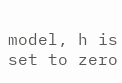model, h is set to zero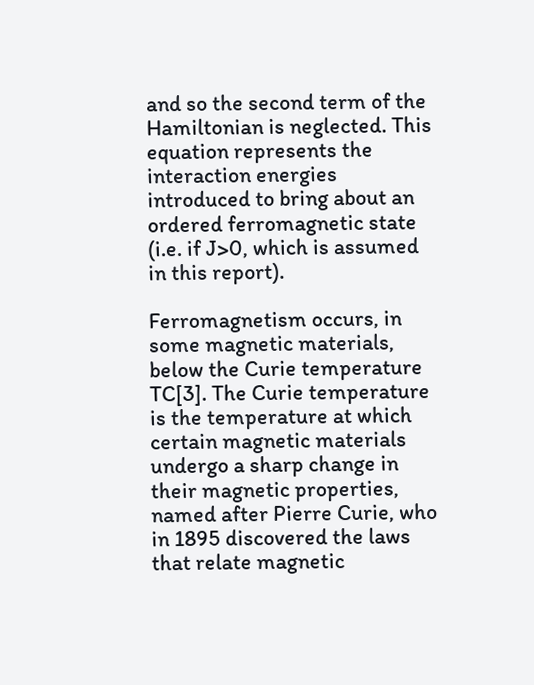and so the second term of the Hamiltonian is neglected. This equation represents the interaction energies introduced to bring about an ordered ferromagnetic state (i.e. if J>0, which is assumed in this report).

Ferromagnetism occurs, in some magnetic materials, below the Curie temperature TC[3]. The Curie temperature is the temperature at which certain magnetic materials undergo a sharp change in their magnetic properties, named after Pierre Curie, who in 1895 discovered the laws that relate magnetic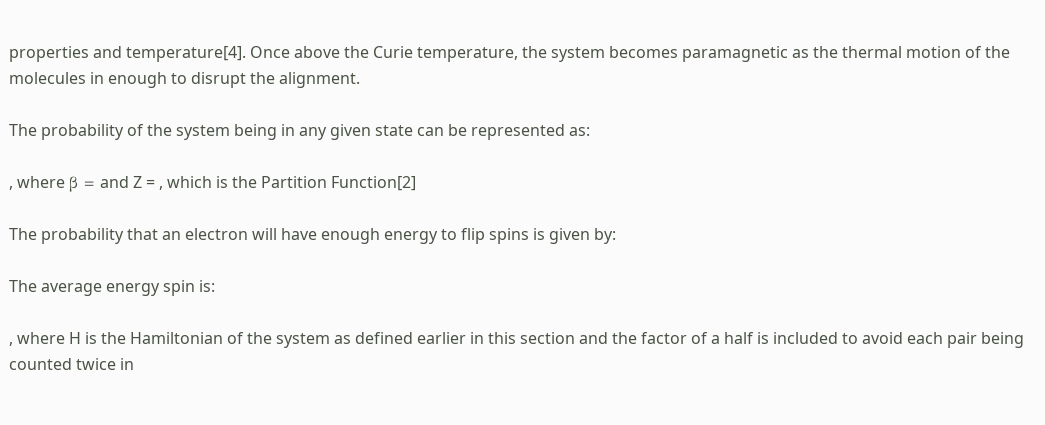properties and temperature[4]. Once above the Curie temperature, the system becomes paramagnetic as the thermal motion of the molecules in enough to disrupt the alignment.

The probability of the system being in any given state can be represented as:

, where β = and Z = , which is the Partition Function[2]

The probability that an electron will have enough energy to flip spins is given by:

The average energy spin is:

, where H is the Hamiltonian of the system as defined earlier in this section and the factor of a half is included to avoid each pair being counted twice in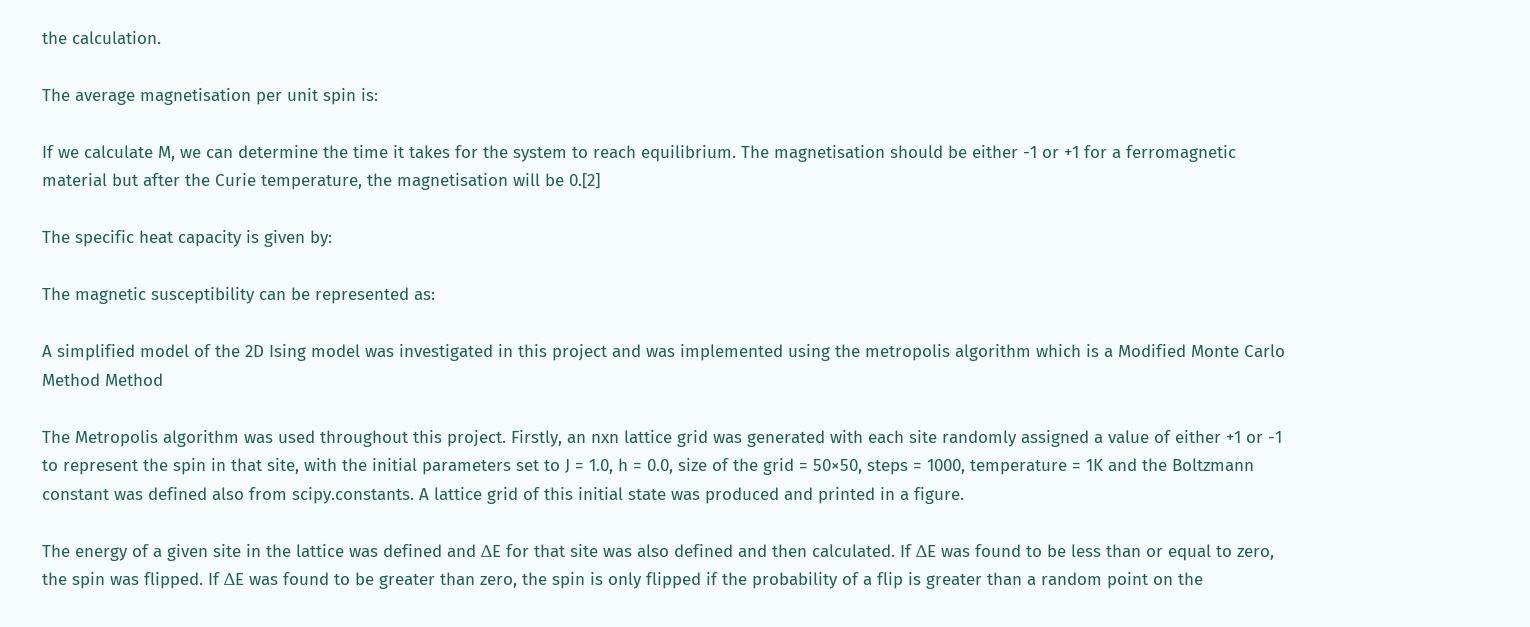the calculation.

The average magnetisation per unit spin is:

If we calculate M, we can determine the time it takes for the system to reach equilibrium. The magnetisation should be either -1 or +1 for a ferromagnetic material but after the Curie temperature, the magnetisation will be 0.[2]

The specific heat capacity is given by:

The magnetic susceptibility can be represented as:

A simplified model of the 2D Ising model was investigated in this project and was implemented using the metropolis algorithm which is a Modified Monte Carlo Method Method

The Metropolis algorithm was used throughout this project. Firstly, an nxn lattice grid was generated with each site randomly assigned a value of either +1 or -1 to represent the spin in that site, with the initial parameters set to J = 1.0, h = 0.0, size of the grid = 50×50, steps = 1000, temperature = 1K and the Boltzmann constant was defined also from scipy.constants. A lattice grid of this initial state was produced and printed in a figure.

The energy of a given site in the lattice was defined and ΔE for that site was also defined and then calculated. If ΔE was found to be less than or equal to zero, the spin was flipped. If ΔE was found to be greater than zero, the spin is only flipped if the probability of a flip is greater than a random point on the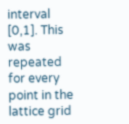interval [0,1]. This was repeated for every point in the lattice grid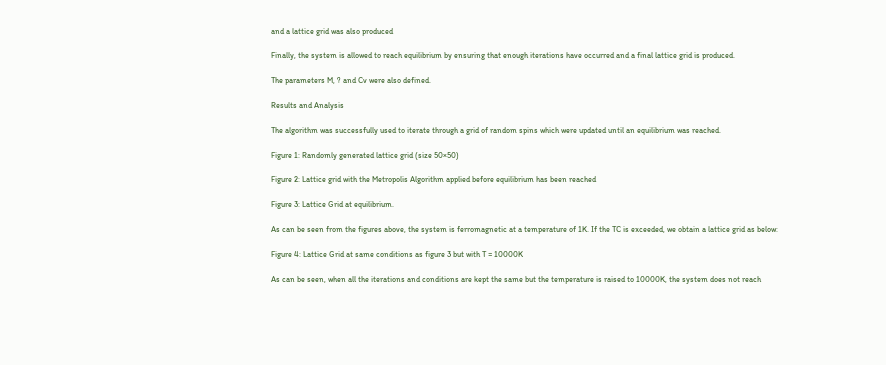and a lattice grid was also produced

Finally, the system is allowed to reach equilibrium by ensuring that enough iterations have occurred and a final lattice grid is produced.

The parameters M, ? and Cv were also defined.

Results and Analysis

The algorithm was successfully used to iterate through a grid of random spins which were updated until an equilibrium was reached.

Figure 1: Randomly generated lattice grid (size 50×50)

Figure 2: Lattice grid with the Metropolis Algorithm applied before equilibrium has been reached

Figure 3: Lattice Grid at equilibrium.

As can be seen from the figures above, the system is ferromagnetic at a temperature of 1K. If the TC is exceeded, we obtain a lattice grid as below:

Figure 4: Lattice Grid at same conditions as figure 3 but with T = 10000K

As can be seen, when all the iterations and conditions are kept the same but the temperature is raised to 10000K, the system does not reach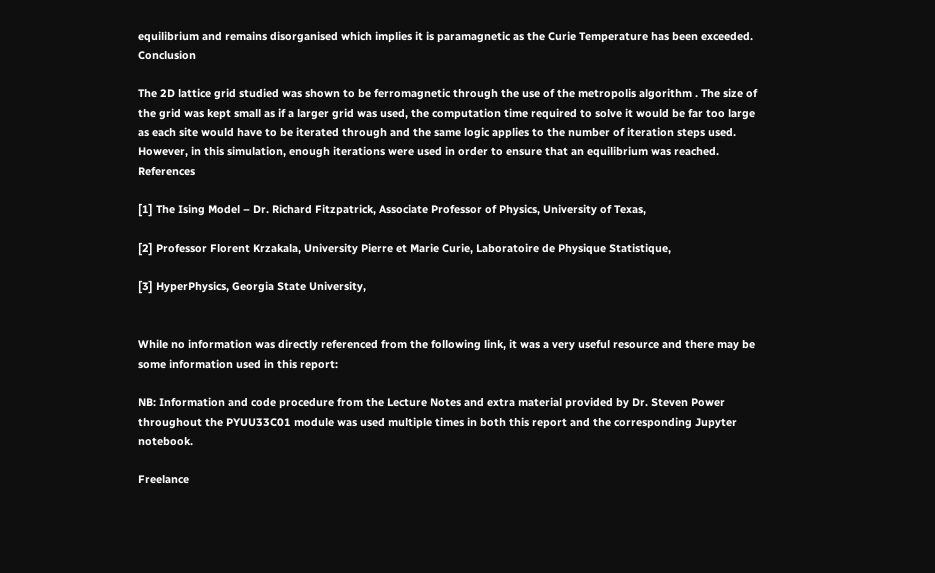equilibrium and remains disorganised which implies it is paramagnetic as the Curie Temperature has been exceeded. Conclusion

The 2D lattice grid studied was shown to be ferromagnetic through the use of the metropolis algorithm . The size of the grid was kept small as if a larger grid was used, the computation time required to solve it would be far too large as each site would have to be iterated through and the same logic applies to the number of iteration steps used. However, in this simulation, enough iterations were used in order to ensure that an equilibrium was reached. References

[1] The Ising Model – Dr. Richard Fitzpatrick, Associate Professor of Physics, University of Texas,

[2] Professor Florent Krzakala, University Pierre et Marie Curie, Laboratoire de Physique Statistique,

[3] HyperPhysics, Georgia State University,


While no information was directly referenced from the following link, it was a very useful resource and there may be some information used in this report:

NB: Information and code procedure from the Lecture Notes and extra material provided by Dr. Steven Power throughout the PYUU33C01 module was used multiple times in both this report and the corresponding Jupyter notebook.

Freelance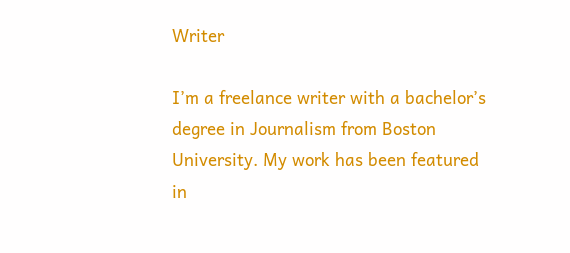Writer

I’m a freelance writer with a bachelor’s degree in Journalism from Boston University. My work has been featured in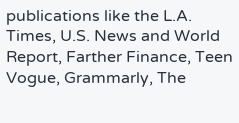publications like the L.A. Times, U.S. News and World Report, Farther Finance, Teen Vogue, Grammarly, The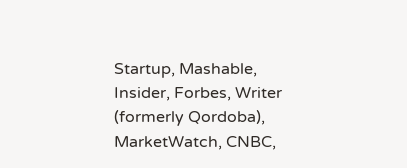Startup, Mashable, Insider, Forbes, Writer (formerly Qordoba), MarketWatch, CNBC,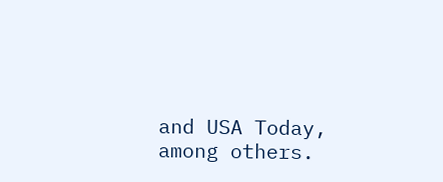and USA Today, among others.